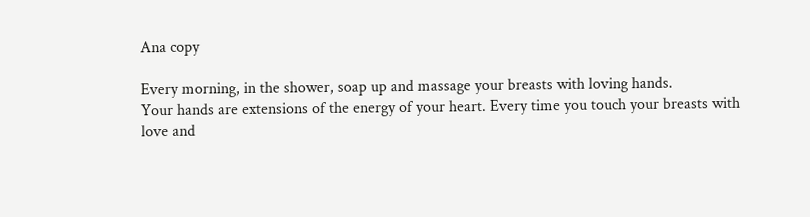Ana copy

Every morning, in the shower, soap up and massage your breasts with loving hands.
Your hands are extensions of the energy of your heart. Every time you touch your breasts with love and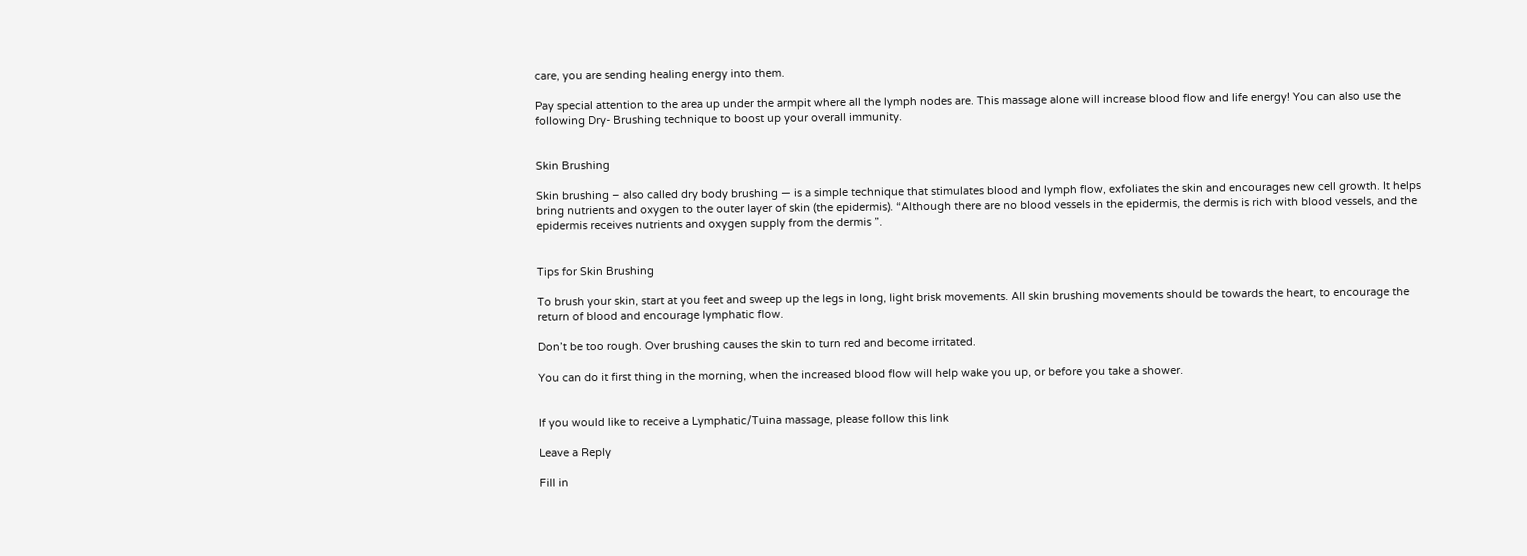care, you are sending healing energy into them.

Pay special attention to the area up under the armpit where all the lymph nodes are. This massage alone will increase blood flow and life energy! You can also use the following Dry- Brushing technique to boost up your overall immunity.


Skin Brushing

Skin brushing – also called dry body brushing — is a simple technique that stimulates blood and lymph flow, exfoliates the skin and encourages new cell growth. It helps bring nutrients and oxygen to the outer layer of skin (the epidermis). “Although there are no blood vessels in the epidermis, the dermis is rich with blood vessels, and the epidermis receives nutrients and oxygen supply from the dermis ”.


Tips for Skin Brushing

To brush your skin, start at you feet and sweep up the legs in long, light brisk movements. All skin brushing movements should be towards the heart, to encourage the return of blood and encourage lymphatic flow.

Don’t be too rough. Over brushing causes the skin to turn red and become irritated.

You can do it first thing in the morning, when the increased blood flow will help wake you up, or before you take a shower.


If you would like to receive a Lymphatic/Tuina massage, please follow this link

Leave a Reply

Fill in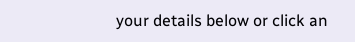your details below or click an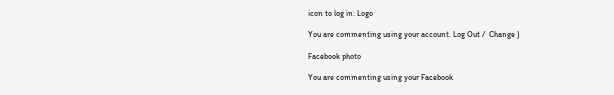icon to log in: Logo

You are commenting using your account. Log Out /  Change )

Facebook photo

You are commenting using your Facebook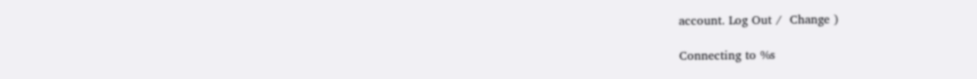account. Log Out /  Change )

Connecting to %s